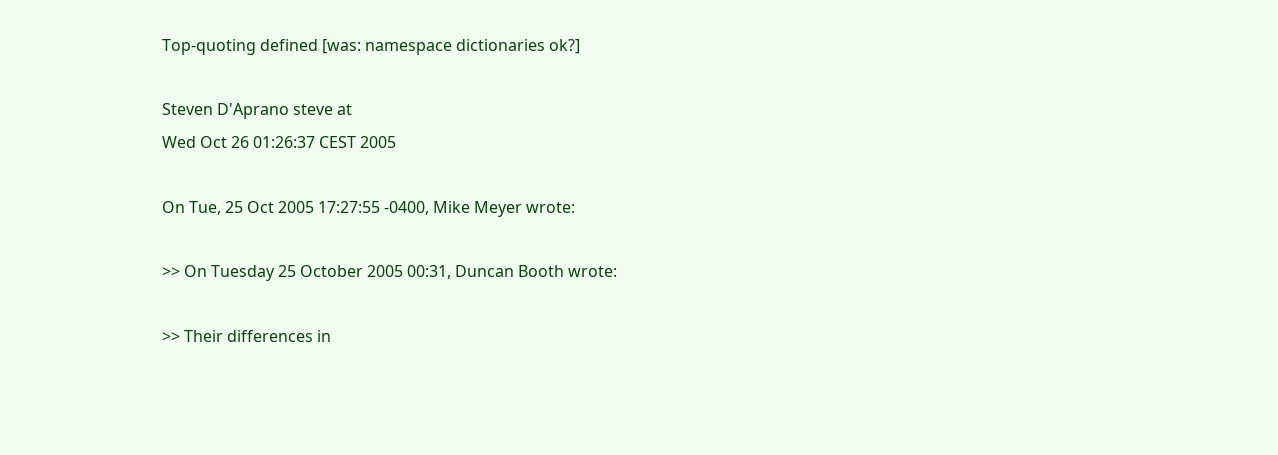Top-quoting defined [was: namespace dictionaries ok?]

Steven D'Aprano steve at
Wed Oct 26 01:26:37 CEST 2005

On Tue, 25 Oct 2005 17:27:55 -0400, Mike Meyer wrote:

>> On Tuesday 25 October 2005 00:31, Duncan Booth wrote:

>> Their differences in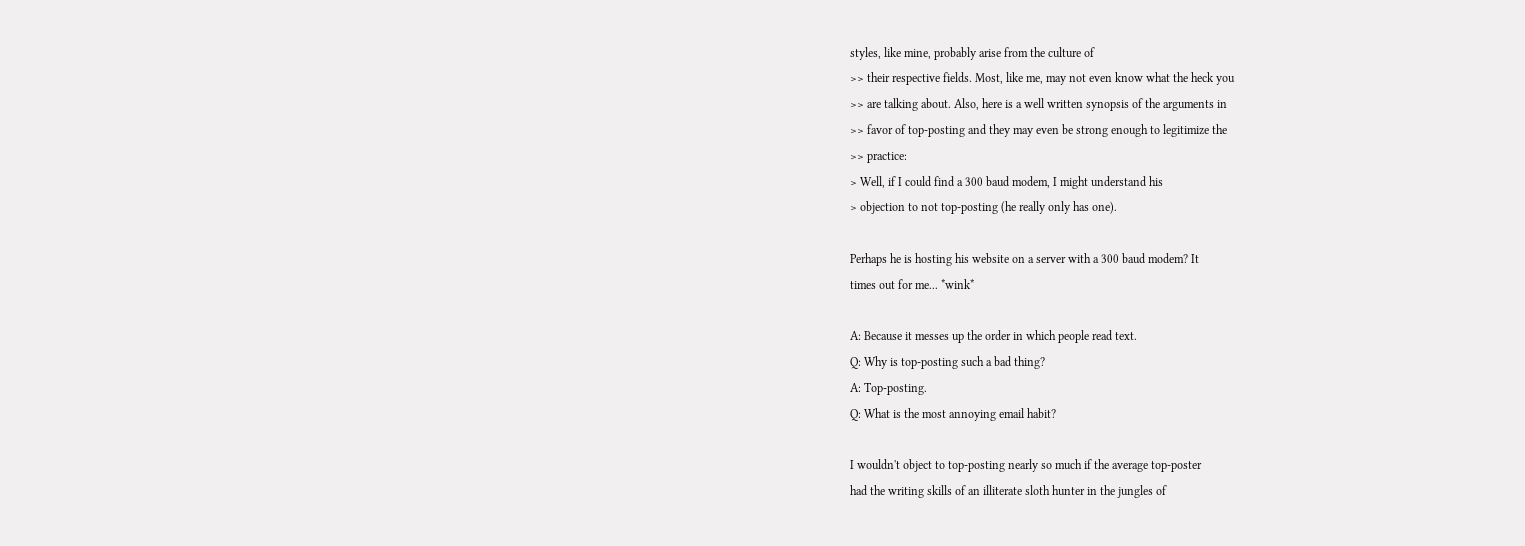styles, like mine, probably arise from the culture of
>> their respective fields. Most, like me, may not even know what the heck you
>> are talking about. Also, here is a well written synopsis of the arguments in
>> favor of top-posting and they may even be strong enough to legitimize the
>> practice:
> Well, if I could find a 300 baud modem, I might understand his
> objection to not top-posting (he really only has one).

Perhaps he is hosting his website on a server with a 300 baud modem? It
times out for me... *wink*

A: Because it messes up the order in which people read text.
Q: Why is top-posting such a bad thing?
A: Top-posting.
Q: What is the most annoying email habit?

I wouldn't object to top-posting nearly so much if the average top-poster
had the writing skills of an illiterate sloth hunter in the jungles of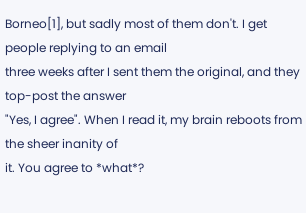Borneo[1], but sadly most of them don't. I get people replying to an email
three weeks after I sent them the original, and they top-post the answer
"Yes, I agree". When I read it, my brain reboots from the sheer inanity of
it. You agree to *what*?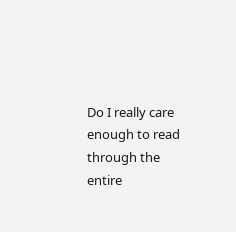Do I really care enough to read through the
entire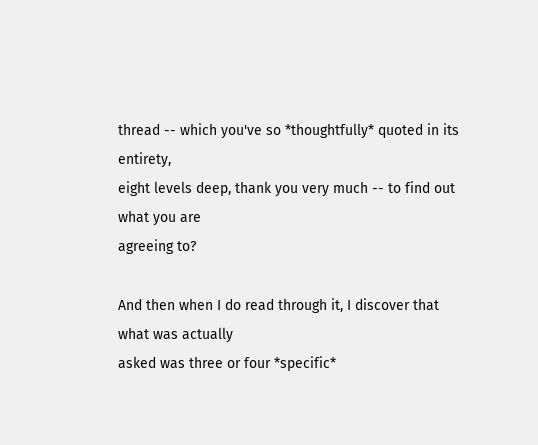thread -- which you've so *thoughtfully* quoted in its entirety,
eight levels deep, thank you very much -- to find out what you are
agreeing to?

And then when I do read through it, I discover that what was actually
asked was three or four *specific*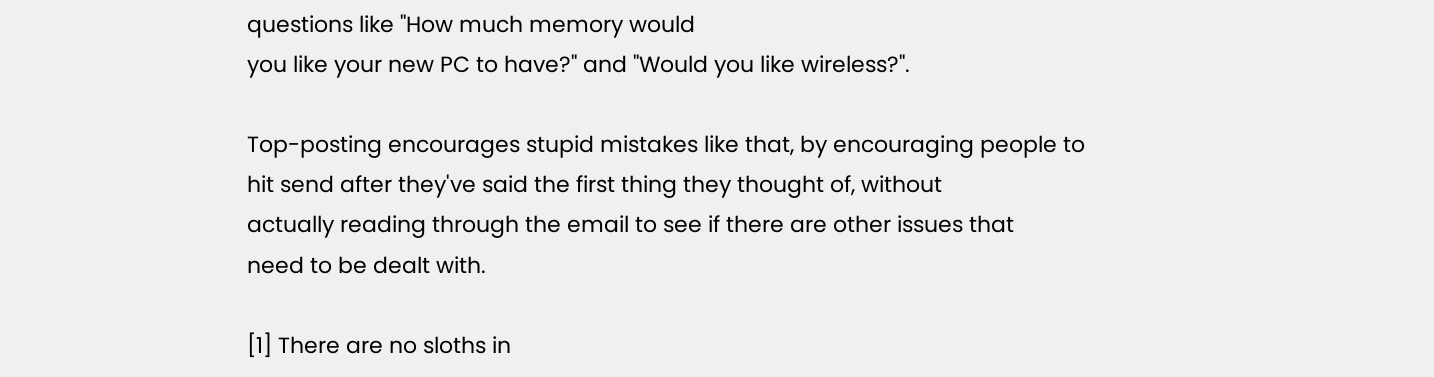questions like "How much memory would
you like your new PC to have?" and "Would you like wireless?".

Top-posting encourages stupid mistakes like that, by encouraging people to
hit send after they've said the first thing they thought of, without
actually reading through the email to see if there are other issues that
need to be dealt with.

[1] There are no sloths in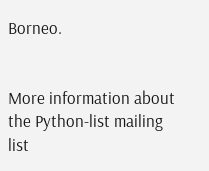Borneo.


More information about the Python-list mailing list